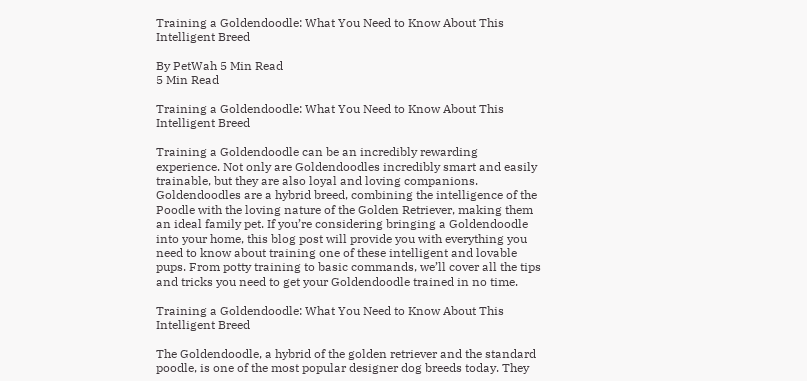Training a Goldendoodle: What You Need to Know About This Intelligent Breed

By PetWah 5 Min Read
5 Min Read

Training a Goldendoodle: What You Need to Know About This Intelligent Breed

Training a Goldendoodle can be an incredibly rewarding experience. Not only are Goldendoodles incredibly smart and easily trainable, but they are also loyal and loving companions. Goldendoodles are a hybrid breed, combining the intelligence of the Poodle with the loving nature of the Golden Retriever, making them an ideal family pet. If you’re considering bringing a Goldendoodle into your home, this blog post will provide you with everything you need to know about training one of these intelligent and lovable pups. From potty training to basic commands, we’ll cover all the tips and tricks you need to get your Goldendoodle trained in no time.

Training a Goldendoodle: What You Need to Know About This Intelligent Breed

The Goldendoodle, a hybrid of the golden retriever and the standard poodle, is one of the most popular designer dog breeds today. They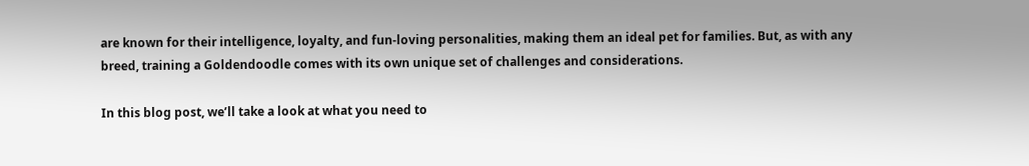are known for their intelligence, loyalty, and fun-loving personalities, making them an ideal pet for families. But, as with any breed, training a Goldendoodle comes with its own unique set of challenges and considerations.

In this blog post, we’ll take a look at what you need to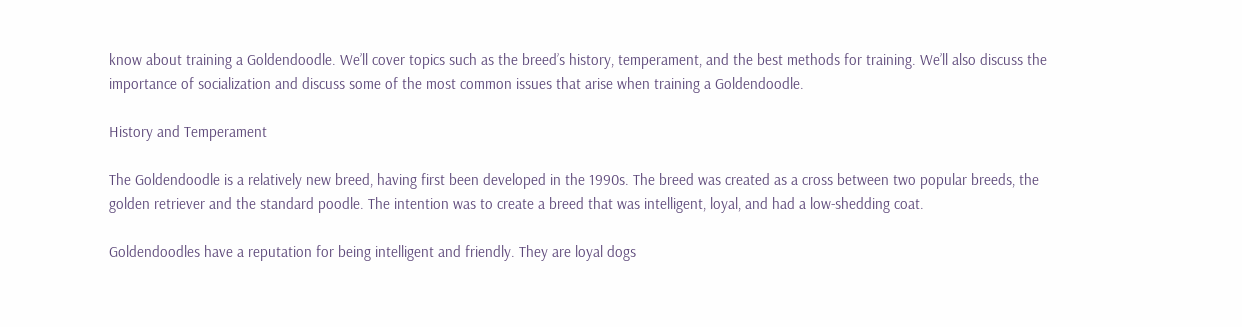know about training a Goldendoodle. We’ll cover topics such as the breed’s history, temperament, and the best methods for training. We’ll also discuss the importance of socialization and discuss some of the most common issues that arise when training a Goldendoodle.

History and Temperament

The Goldendoodle is a relatively new breed, having first been developed in the 1990s. The breed was created as a cross between two popular breeds, the golden retriever and the standard poodle. The intention was to create a breed that was intelligent, loyal, and had a low-shedding coat.

Goldendoodles have a reputation for being intelligent and friendly. They are loyal dogs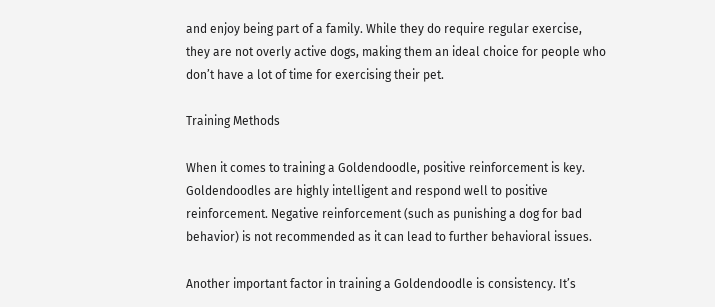and enjoy being part of a family. While they do require regular exercise, they are not overly active dogs, making them an ideal choice for people who don’t have a lot of time for exercising their pet.

Training Methods

When it comes to training a Goldendoodle, positive reinforcement is key. Goldendoodles are highly intelligent and respond well to positive reinforcement. Negative reinforcement (such as punishing a dog for bad behavior) is not recommended as it can lead to further behavioral issues.

Another important factor in training a Goldendoodle is consistency. It’s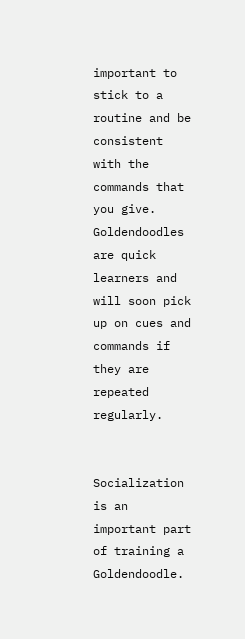important to stick to a routine and be consistent with the commands that you give. Goldendoodles are quick learners and will soon pick up on cues and commands if they are repeated regularly.


Socialization is an important part of training a Goldendoodle.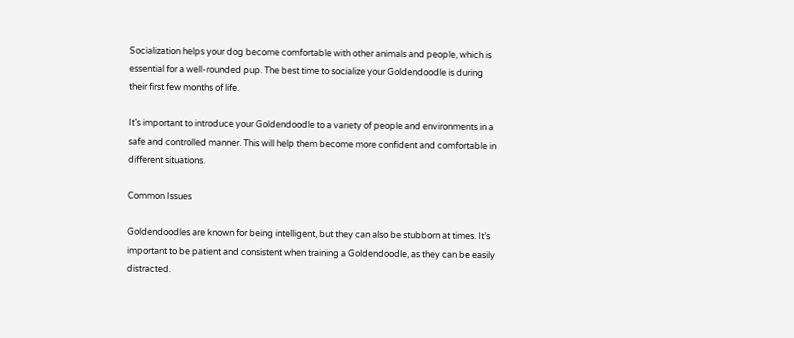Socialization helps your dog become comfortable with other animals and people, which is essential for a well-rounded pup. The best time to socialize your Goldendoodle is during their first few months of life.

It’s important to introduce your Goldendoodle to a variety of people and environments in a safe and controlled manner. This will help them become more confident and comfortable in different situations.

Common Issues

Goldendoodles are known for being intelligent, but they can also be stubborn at times. It’s important to be patient and consistent when training a Goldendoodle, as they can be easily distracted.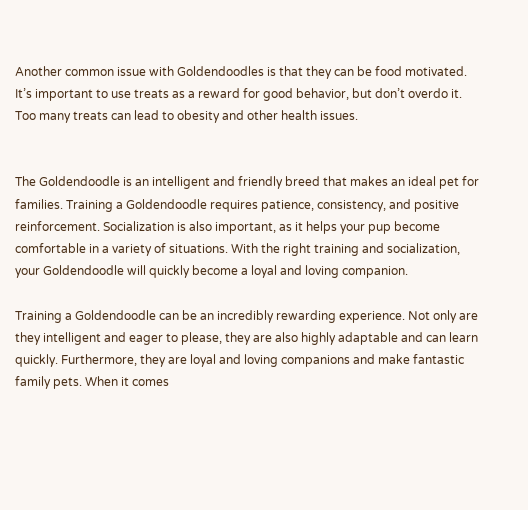Another common issue with Goldendoodles is that they can be food motivated. It’s important to use treats as a reward for good behavior, but don’t overdo it. Too many treats can lead to obesity and other health issues.


The Goldendoodle is an intelligent and friendly breed that makes an ideal pet for families. Training a Goldendoodle requires patience, consistency, and positive reinforcement. Socialization is also important, as it helps your pup become comfortable in a variety of situations. With the right training and socialization, your Goldendoodle will quickly become a loyal and loving companion.

Training a Goldendoodle can be an incredibly rewarding experience. Not only are they intelligent and eager to please, they are also highly adaptable and can learn quickly. Furthermore, they are loyal and loving companions and make fantastic family pets. When it comes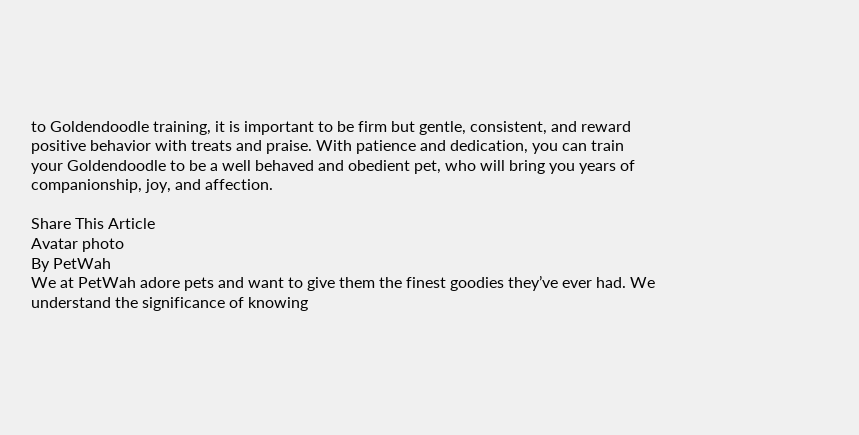to Goldendoodle training, it is important to be firm but gentle, consistent, and reward positive behavior with treats and praise. With patience and dedication, you can train your Goldendoodle to be a well behaved and obedient pet, who will bring you years of companionship, joy, and affection.

Share This Article
Avatar photo
By PetWah
We at PetWah adore pets and want to give them the finest goodies they’ve ever had. We understand the significance of knowing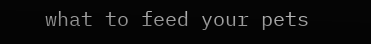what to feed your pets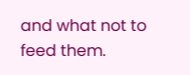and what not to feed them.